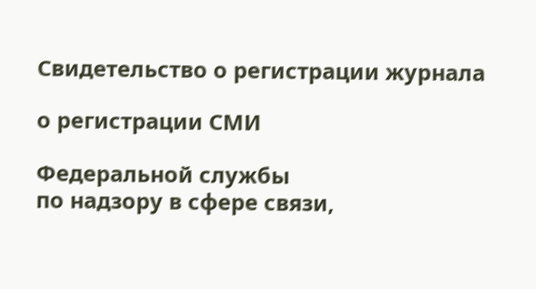Свидетельство о регистрации журнала

о регистрации СМИ

Федеральной службы
по надзору в сфере связи,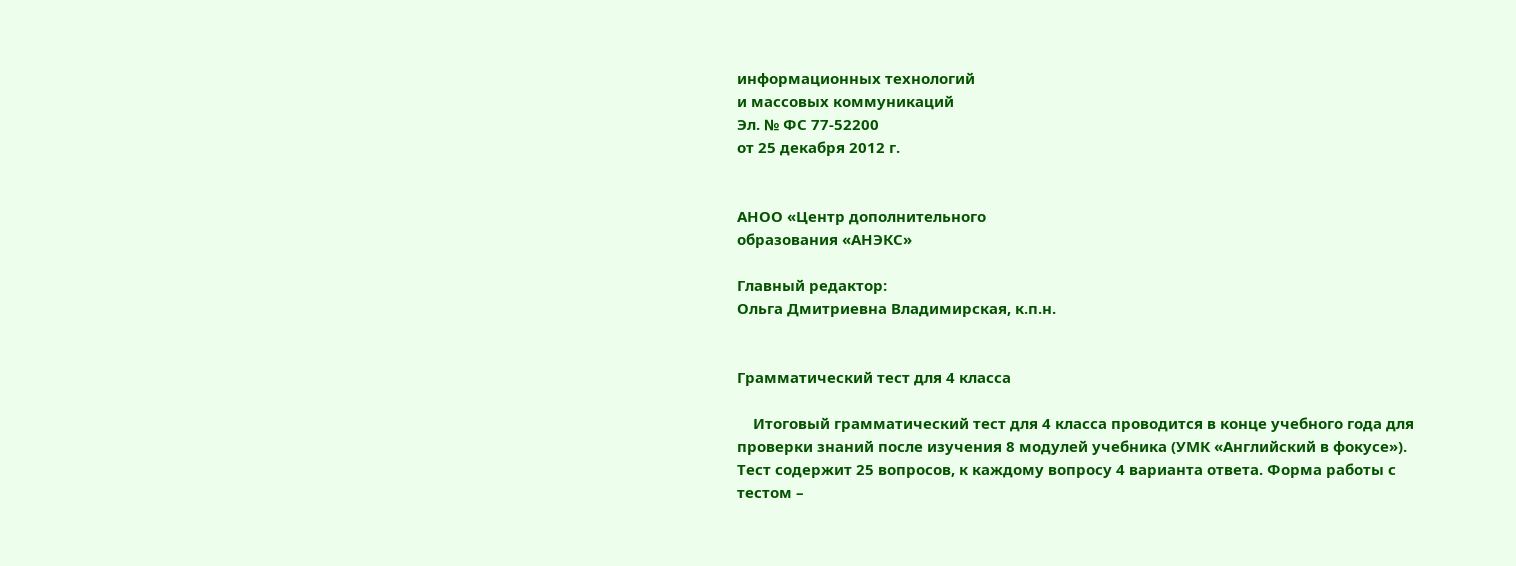информационных технологий
и массовых коммуникаций
Эл. № ФС 77-52200
от 25 декабря 2012 г.


АНОО «Центр дополнительного
образования «АНЭКС»

Главный редактор:
Ольга Дмитриевна Владимирская, к.п.н.


Грамматический тест для 4 класса

    Итоговый грамматический тест для 4 класса проводится в конце учебного года для проверки знаний после изучения 8 модулей учебника (УМК «Английский в фокусе»). Тест содержит 25 вопросов, к каждому вопросу 4 варианта ответа. Форма работы с тестом –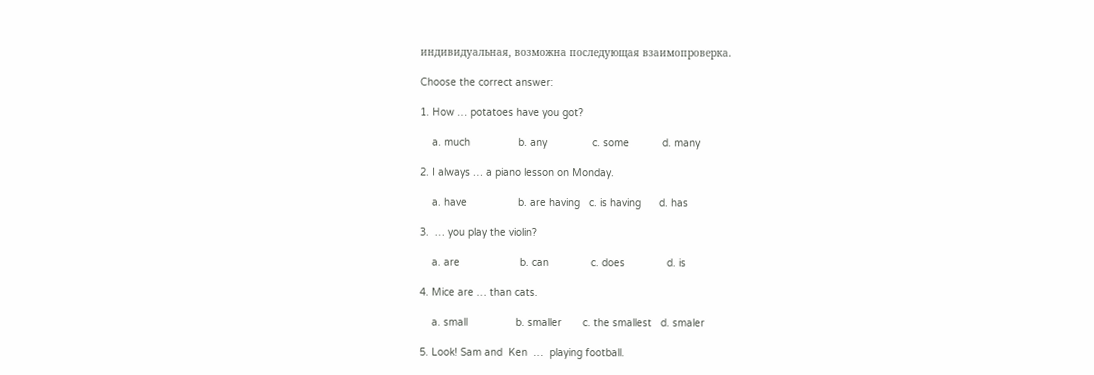индивидуальная, возможна последующая взаимопроверка.

Choose the correct answer:

1. How … potatoes have you got?

    a. much                b. any               c. some           d. many

2. I always … a piano lesson on Monday.

    a. have                 b. are having   c. is having      d. has

3.  … you play the violin?

    a. are                    b. can              c. does              d. is

4. Mice are … than cats.

    a. small                b. smaller       c. the smallest   d. smaler

5. Look! Sam and  Ken  …  playing football.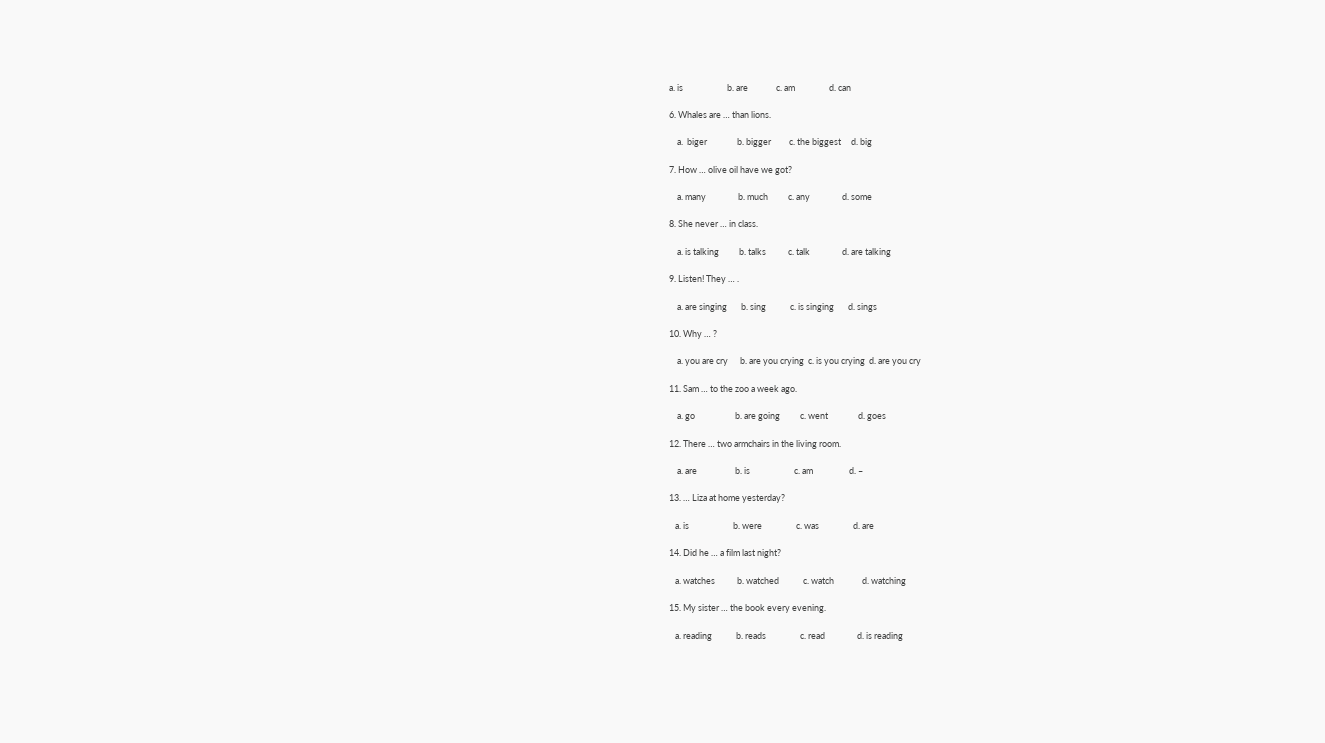a. is                      b. are              c. am                 d. can

6. Whales are … than lions.

    a.  biger               b. bigger         c. the biggest     d. big

7. How … olive oil have we got?

    a. many                b. much          c. any                d. some

8. She never … in class.

    a. is talking          b. talks           c. talk                d. are talking

9. Listen! They … .

    a. are singing       b. sing            c. is singing       d. sings

10. Why … ?

    a. you are cry      b. are you crying  c. is you crying  d. are you cry

11. Sam … to the zoo a week ago.

    a. go                    b. are going          c. went               d. goes

12. There … two armchairs in the living room.

    a. are                   b. is                      c. am                  d. –

13. … Liza at home yesterday?

   a. is                      b. were                 c. was                 d. are

14. Did he … a film last night?

   a. watches           b. watched            c. watch              d. watching

15. My sister … the book every evening.

   a. reading            b. reads                 c. read                d. is reading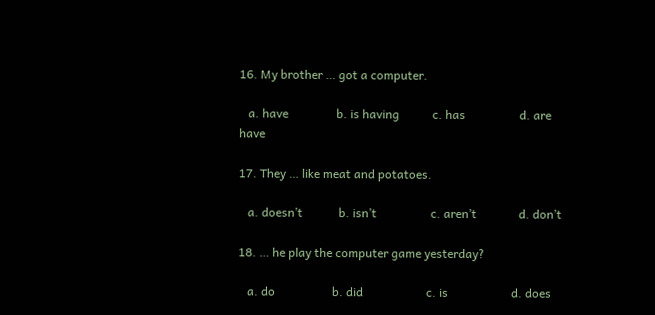16. My brother … got a computer.

   a. have                b. is having           c. has                  d. are have

17. They … like meat and potatoes.

   a. doesn’t            b. isn’t                  c. aren’t              d. don’t

18. … he play the computer game yesterday?

   a. do                   b. did                     c. is                     d. does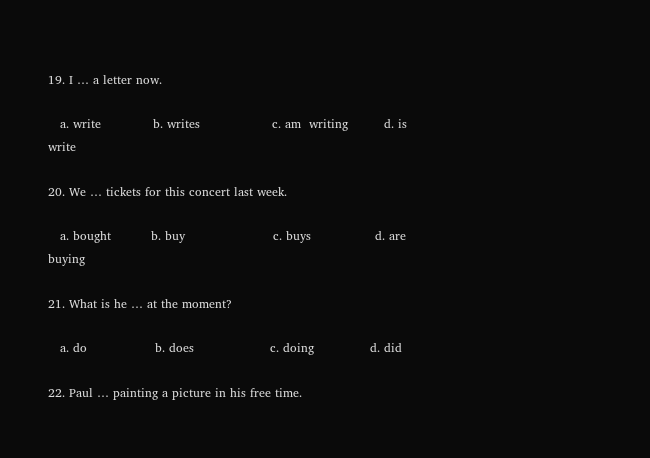19. I … a letter now.

   a. write             b. writes                  c. am  writing         d. is write

20. We … tickets for this concert last week.

   a. bought          b. buy                      c. buys                d. are  buying

21. What is he … at the moment?

   a. do                 b. does                   c. doing              d. did

22. Paul … painting a picture in his free time.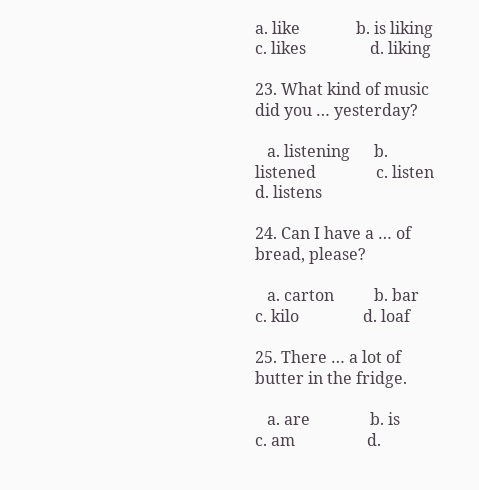a. like              b. is liking              c. likes                d. liking

23. What kind of music did you … yesterday?

   a. listening      b. listened               c. listen              d. listens

24. Can I have a … of bread, please?

   a. carton          b. bar                      c. kilo                d. loaf

25. There … a lot of butter in the fridge.

   a. are               b. is                        c. am                  d.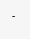-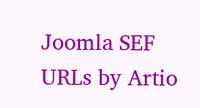Joomla SEF URLs by Artio